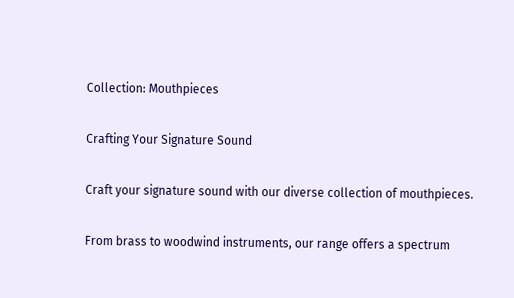Collection: Mouthpieces

Crafting Your Signature Sound

Craft your signature sound with our diverse collection of mouthpieces.

From brass to woodwind instruments, our range offers a spectrum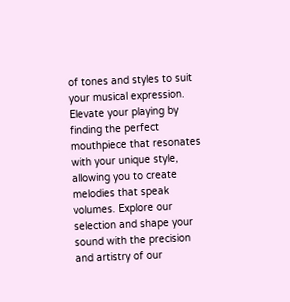of tones and styles to suit your musical expression. Elevate your playing by finding the perfect mouthpiece that resonates with your unique style, allowing you to create melodies that speak volumes. Explore our selection and shape your sound with the precision and artistry of our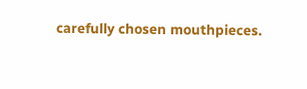carefully chosen mouthpieces.